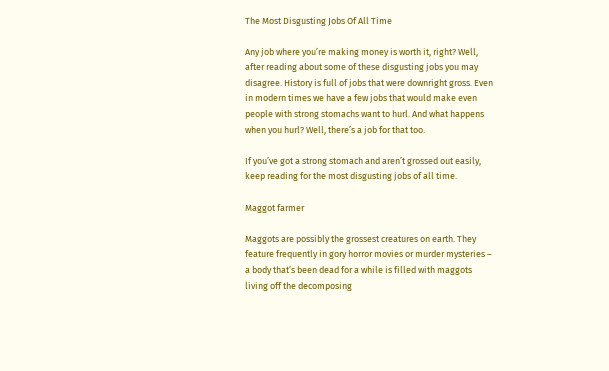The Most Disgusting Jobs Of All Time

Any job where you’re making money is worth it, right? Well, after reading about some of these disgusting jobs you may disagree. History is full of jobs that were downright gross. Even in modern times we have a few jobs that would make even people with strong stomachs want to hurl. And what happens when you hurl? Well, there’s a job for that too.

If you’ve got a strong stomach and aren’t grossed out easily, keep reading for the most disgusting jobs of all time.

Maggot farmer

Maggots are possibly the grossest creatures on earth. They feature frequently in gory horror movies or murder mysteries – a body that’s been dead for a while is filled with maggots living off the decomposing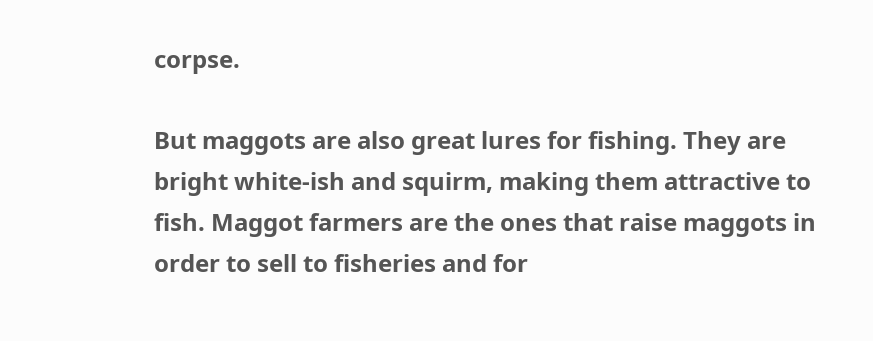corpse.

But maggots are also great lures for fishing. They are bright white-ish and squirm, making them attractive to fish. Maggot farmers are the ones that raise maggots in order to sell to fisheries and for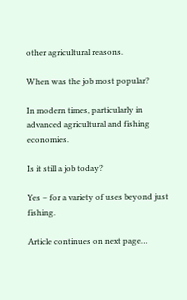other agricultural reasons.

When was the job most popular?

In modern times, particularly in advanced agricultural and fishing economies.

Is it still a job today?

Yes – for a variety of uses beyond just fishing.

Article continues on next page…